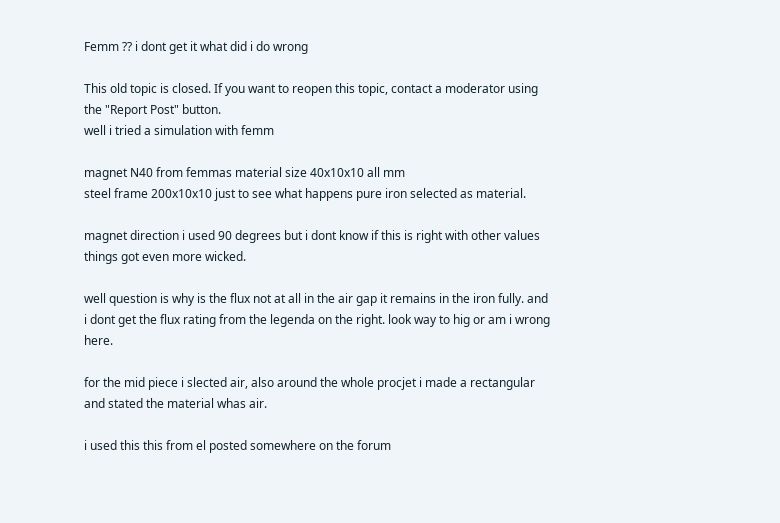Femm ?? i dont get it what did i do wrong

This old topic is closed. If you want to reopen this topic, contact a moderator using the "Report Post" button.
well i tried a simulation with femm

magnet N40 from femmas material size 40x10x10 all mm
steel frame 200x10x10 just to see what happens pure iron selected as material.

magnet direction i used 90 degrees but i dont know if this is right with other values things got even more wicked.

well question is why is the flux not at all in the air gap it remains in the iron fully. and i dont get the flux rating from the legenda on the right. look way to hig or am i wrong here.

for the mid piece i slected air, also around the whole procjet i made a rectangular and stated the material whas air.

i used this this from el posted somewhere on the forum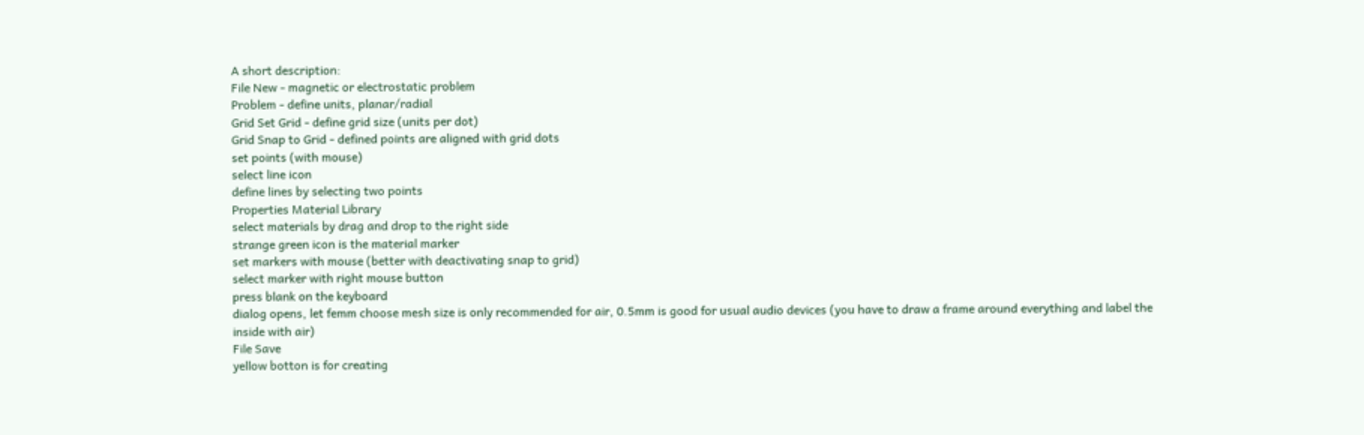A short description:
File New - magnetic or electrostatic problem
Problem - define units, planar/radial
Grid Set Grid - define grid size (units per dot)
Grid Snap to Grid - defined points are aligned with grid dots
set points (with mouse)
select line icon
define lines by selecting two points
Properties Material Library
select materials by drag and drop to the right side
strange green icon is the material marker
set markers with mouse (better with deactivating snap to grid)
select marker with right mouse button
press blank on the keyboard
dialog opens, let femm choose mesh size is only recommended for air, 0.5mm is good for usual audio devices (you have to draw a frame around everything and label the inside with air)
File Save
yellow botton is for creating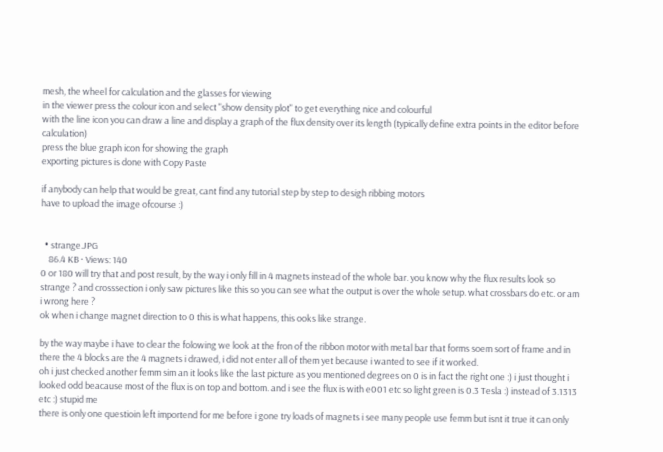mesh, the wheel for calculation and the glasses for viewing
in the viewer press the colour icon and select "show density plot" to get everything nice and colourful
with the line icon you can draw a line and display a graph of the flux density over its length (typically define extra points in the editor before calculation)
press the blue graph icon for showing the graph
exporting pictures is done with Copy Paste

if anybody can help that would be great, cant find any tutorial step by step to desigh ribbing motors
have to upload the image ofcourse :)


  • strange.JPG
    86.4 KB · Views: 140
0 or 180 will try that and post result, by the way i only fill in 4 magnets instead of the whole bar. you know why the flux results look so strange ? and crosssection i only saw pictures like this so you can see what the output is over the whole setup. what crossbars do etc. or am i wrong here ?
ok when i change magnet direction to 0 this is what happens, this ooks like strange.

by the way maybe i have to clear the folowing we look at the fron of the ribbon motor with metal bar that forms soem sort of frame and in there the 4 blocks are the 4 magnets i drawed, i did not enter all of them yet because i wanted to see if it worked.
oh i just checked another femm sim an it looks like the last picture as you mentioned degrees on 0 is in fact the right one :) i just thought i looked odd beacause most of the flux is on top and bottom. and i see the flux is with e001 etc so light green is 0.3 Tesla :) instead of 3.1313 etc :) stupid me
there is only one questioin left importend for me before i gone try loads of magnets i see many people use femm but isnt it true it can only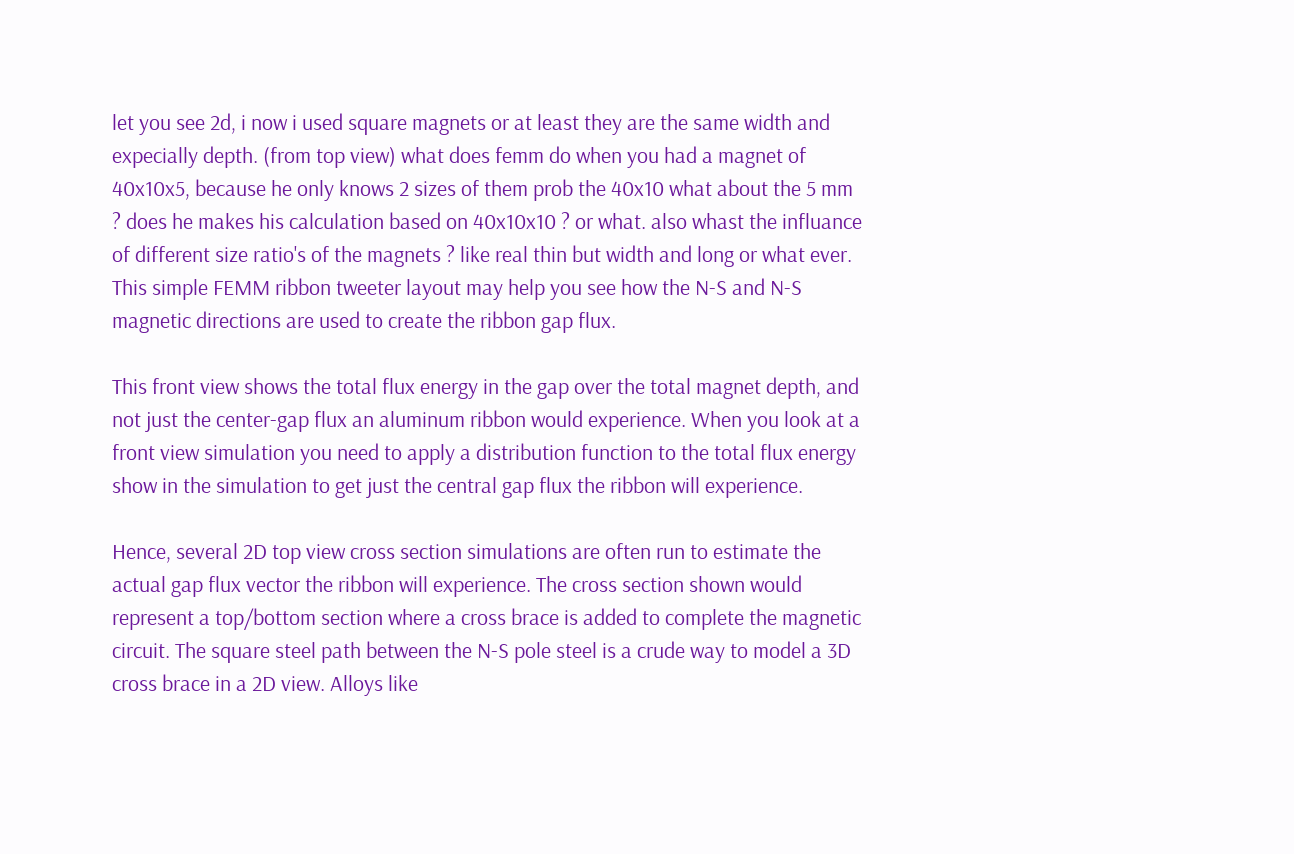let you see 2d, i now i used square magnets or at least they are the same width and expecially depth. (from top view) what does femm do when you had a magnet of 40x10x5, because he only knows 2 sizes of them prob the 40x10 what about the 5 mm ? does he makes his calculation based on 40x10x10 ? or what. also whast the influance of different size ratio's of the magnets ? like real thin but width and long or what ever.
This simple FEMM ribbon tweeter layout may help you see how the N-S and N-S magnetic directions are used to create the ribbon gap flux.

This front view shows the total flux energy in the gap over the total magnet depth, and not just the center-gap flux an aluminum ribbon would experience. When you look at a front view simulation you need to apply a distribution function to the total flux energy show in the simulation to get just the central gap flux the ribbon will experience.

Hence, several 2D top view cross section simulations are often run to estimate the actual gap flux vector the ribbon will experience. The cross section shown would represent a top/bottom section where a cross brace is added to complete the magnetic circuit. The square steel path between the N-S pole steel is a crude way to model a 3D cross brace in a 2D view. Alloys like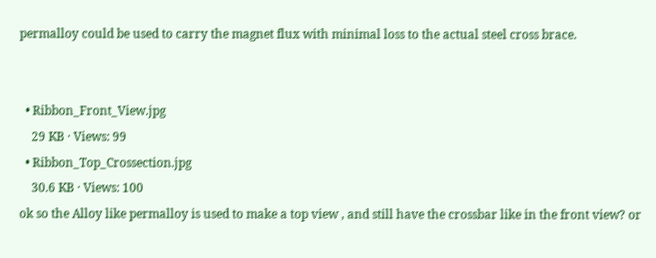permalloy could be used to carry the magnet flux with minimal loss to the actual steel cross brace.


  • Ribbon_Front_View.jpg
    29 KB · Views: 99
  • Ribbon_Top_Crossection.jpg
    30.6 KB · Views: 100
ok so the Alloy like permalloy is used to make a top view , and still have the crossbar like in the front view? or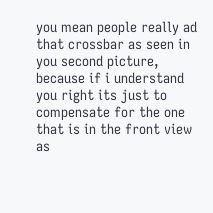you mean people really ad that crossbar as seen in you second picture, because if i understand you right its just to compensate for the one that is in the front view as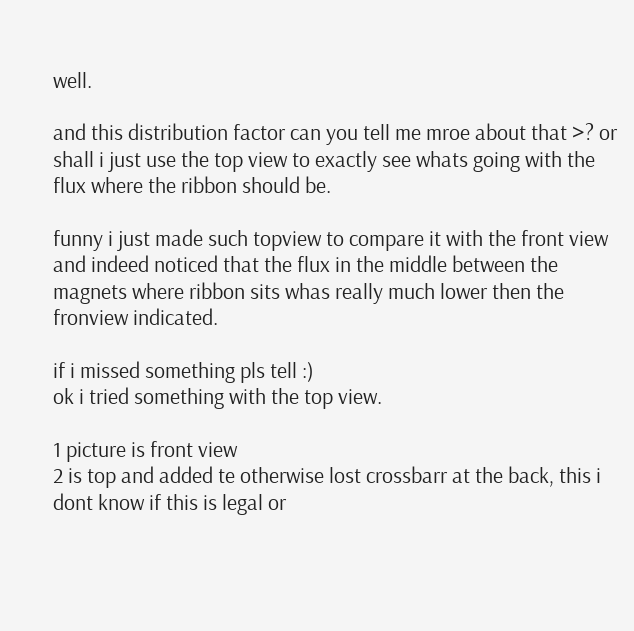well.

and this distribution factor can you tell me mroe about that >? or shall i just use the top view to exactly see whats going with the flux where the ribbon should be.

funny i just made such topview to compare it with the front view and indeed noticed that the flux in the middle between the magnets where ribbon sits whas really much lower then the fronview indicated.

if i missed something pls tell :)
ok i tried something with the top view.

1 picture is front view
2 is top and added te otherwise lost crossbarr at the back, this i dont know if this is legal or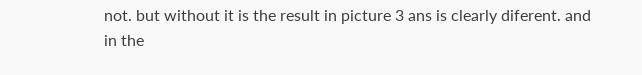not. but without it is the result in picture 3 ans is clearly diferent. and in the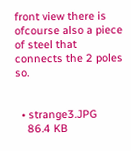front view there is ofcourse also a piece of steel that connects the 2 poles so.


  • strange3.JPG
    86.4 KB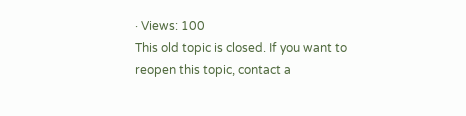· Views: 100
This old topic is closed. If you want to reopen this topic, contact a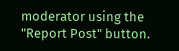moderator using the "Report Post" button.